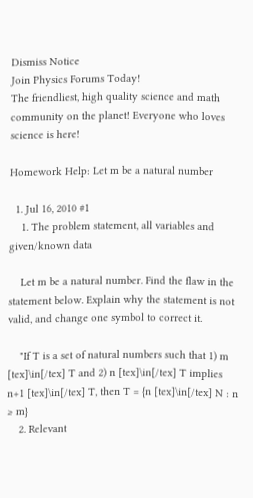Dismiss Notice
Join Physics Forums Today!
The friendliest, high quality science and math community on the planet! Everyone who loves science is here!

Homework Help: Let m be a natural number

  1. Jul 16, 2010 #1
    1. The problem statement, all variables and given/known data

    Let m be a natural number. Find the flaw in the statement below. Explain why the statement is not valid, and change one symbol to correct it.

    "If T is a set of natural numbers such that 1) m [tex]\in[/tex] T and 2) n [tex]\in[/tex] T implies n+1 [tex]\in[/tex] T, then T = {n [tex]\in[/tex] N : n ≥ m}
    2. Relevant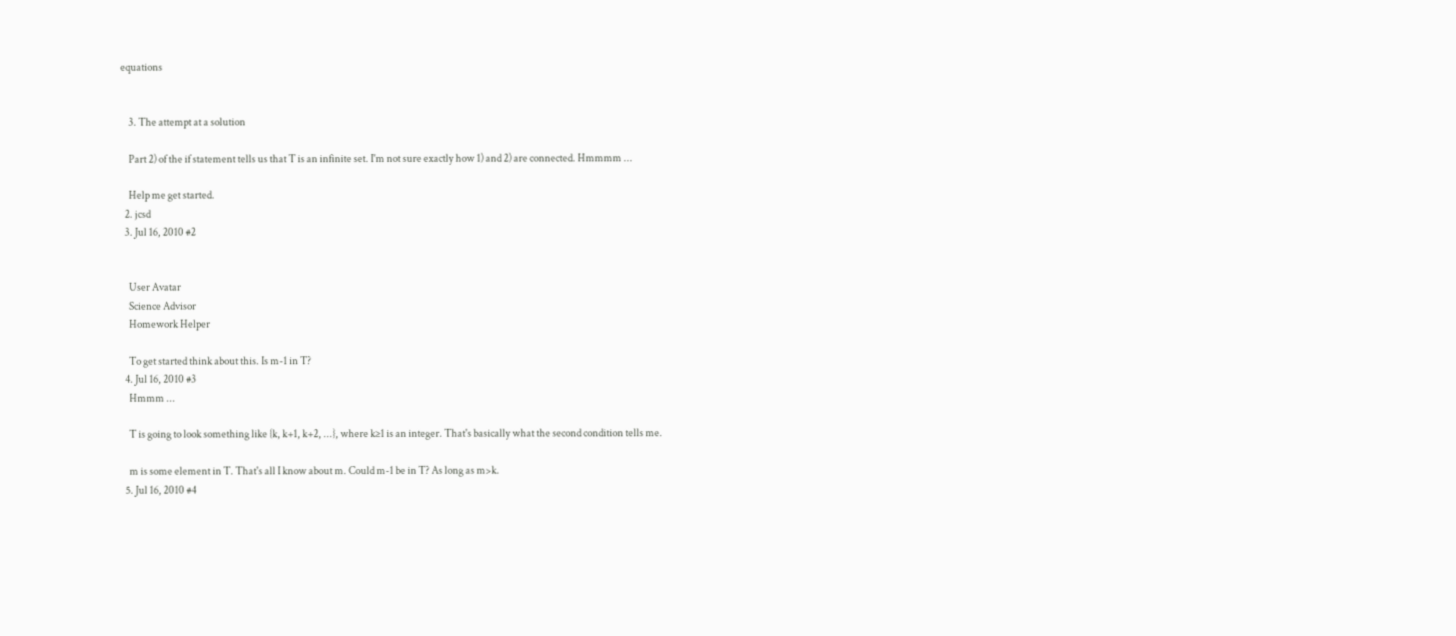equations


    3. The attempt at a solution

    Part 2) of the if statement tells us that T is an infinite set. I'm not sure exactly how 1) and 2) are connected. Hmmmm ...

    Help me get started.
  2. jcsd
  3. Jul 16, 2010 #2


    User Avatar
    Science Advisor
    Homework Helper

    To get started think about this. Is m-1 in T?
  4. Jul 16, 2010 #3
    Hmmm ...

    T is going to look something like {k, k+1, k+2, ...}, where k≥1 is an integer. That's basically what the second condition tells me.

    m is some element in T. That's all I know about m. Could m-1 be in T? As long as m>k.
  5. Jul 16, 2010 #4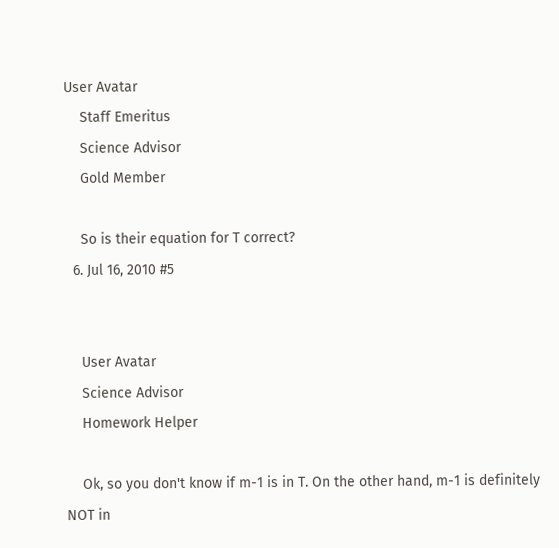User Avatar
    Staff Emeritus
    Science Advisor
    Gold Member

    So is their equation for T correct?
  6. Jul 16, 2010 #5


    User Avatar
    Science Advisor
    Homework Helper

    Ok, so you don't know if m-1 is in T. On the other hand, m-1 is definitely NOT in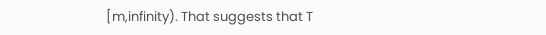[m,infinity). That suggests that T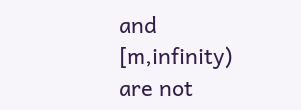and [m,infinity) are not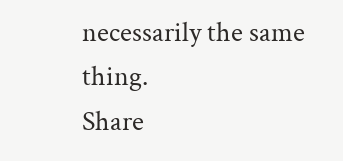necessarily the same thing.
Share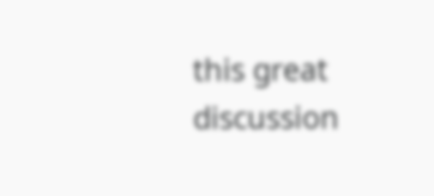this great discussion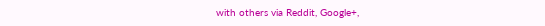with others via Reddit, Google+,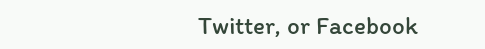Twitter, or Facebook